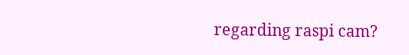regarding raspi cam?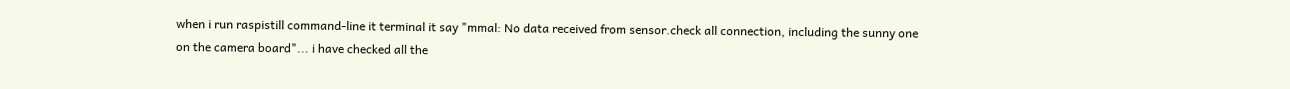when i run raspistill command-line it terminal it say "mmal: No data received from sensor.check all connection, including the sunny one on the camera board"... i have checked all the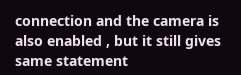connection and the camera is also enabled , but it still gives same statement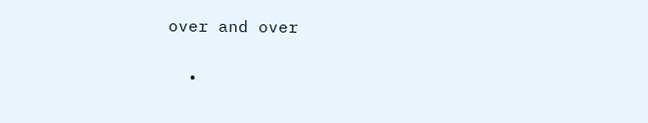over and over

  •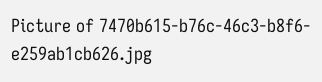Picture of 7470b615-b76c-46c3-b8f6-e259ab1cb626.jpg